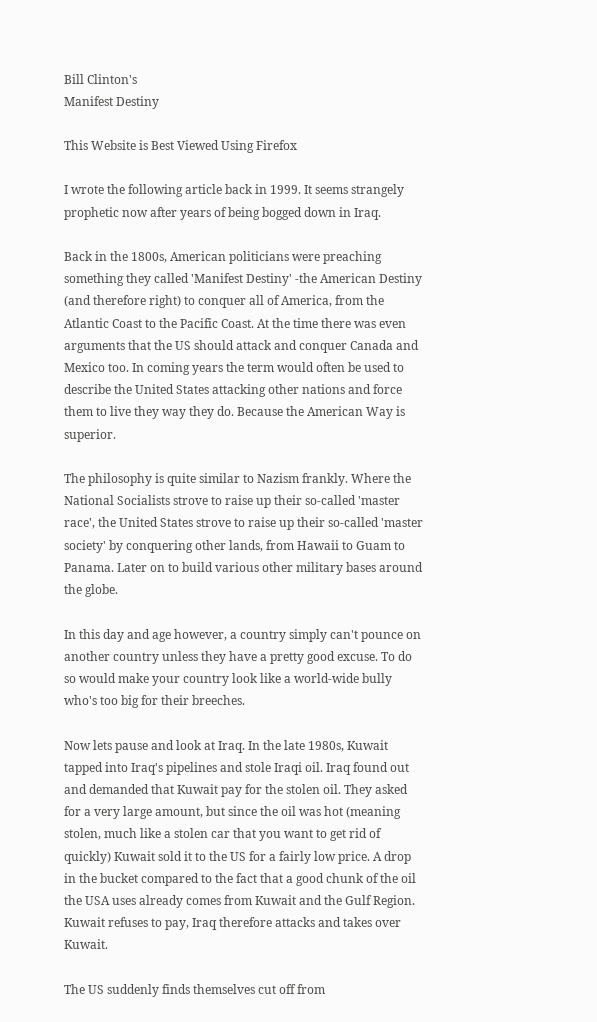Bill Clinton's
Manifest Destiny

This Website is Best Viewed Using Firefox

I wrote the following article back in 1999. It seems strangely prophetic now after years of being bogged down in Iraq.

Back in the 1800s, American politicians were preaching something they called 'Manifest Destiny' -the American Destiny (and therefore right) to conquer all of America, from the Atlantic Coast to the Pacific Coast. At the time there was even arguments that the US should attack and conquer Canada and Mexico too. In coming years the term would often be used to describe the United States attacking other nations and force them to live they way they do. Because the American Way is superior.

The philosophy is quite similar to Nazism frankly. Where the National Socialists strove to raise up their so-called 'master race', the United States strove to raise up their so-called 'master society' by conquering other lands, from Hawaii to Guam to Panama. Later on to build various other military bases around the globe.

In this day and age however, a country simply can't pounce on another country unless they have a pretty good excuse. To do so would make your country look like a world-wide bully who's too big for their breeches.

Now lets pause and look at Iraq. In the late 1980s, Kuwait tapped into Iraq's pipelines and stole Iraqi oil. Iraq found out and demanded that Kuwait pay for the stolen oil. They asked for a very large amount, but since the oil was hot (meaning stolen, much like a stolen car that you want to get rid of quickly) Kuwait sold it to the US for a fairly low price. A drop in the bucket compared to the fact that a good chunk of the oil the USA uses already comes from Kuwait and the Gulf Region. Kuwait refuses to pay, Iraq therefore attacks and takes over Kuwait.

The US suddenly finds themselves cut off from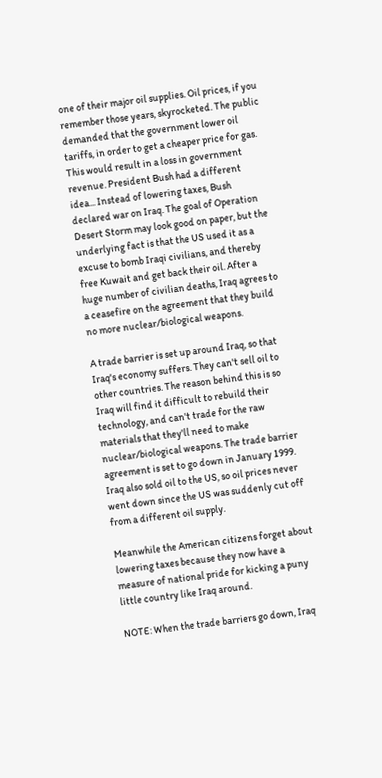one of their major oil supplies. Oil prices, if you remember those years, skyrocketed. The public demanded that the government lower oil tariffs, in order to get a cheaper price for gas. This would result in a loss in government revenue. President Bush had a different idea... Instead of lowering taxes, Bush declared war on Iraq. The goal of Operation Desert Storm may look good on paper, but the underlying fact is that the US used it as a excuse to bomb Iraqi civilians, and thereby free Kuwait and get back their oil. After a huge number of civilian deaths, Iraq agrees to a ceasefire on the agreement that they build no more nuclear/biological weapons.

A trade barrier is set up around Iraq, so that Iraq's economy suffers. They can't sell oil to other countries. The reason behind this is so Iraq will find it difficult to rebuild their technology, and can't trade for the raw materials that they'll need to make nuclear/biological weapons. The trade barrier agreement is set to go down in January 1999. Iraq also sold oil to the US, so oil prices never went down since the US was suddenly cut off from a different oil supply.

Meanwhile the American citizens forget about lowering taxes because they now have a measure of national pride for kicking a puny little country like Iraq around.

NOTE: When the trade barriers go down, Iraq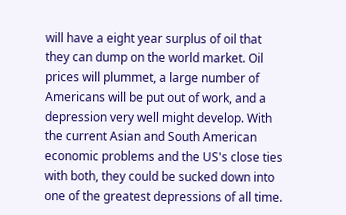will have a eight year surplus of oil that they can dump on the world market. Oil prices will plummet, a large number of Americans will be put out of work, and a depression very well might develop. With the current Asian and South American economic problems and the US's close ties with both, they could be sucked down into one of the greatest depressions of all time.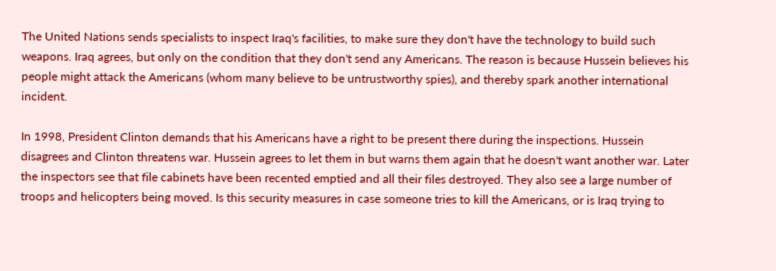The United Nations sends specialists to inspect Iraq's facilities, to make sure they don't have the technology to build such weapons. Iraq agrees, but only on the condition that they don't send any Americans. The reason is because Hussein believes his people might attack the Americans (whom many believe to be untrustworthy spies), and thereby spark another international incident.

In 1998, President Clinton demands that his Americans have a right to be present there during the inspections. Hussein disagrees and Clinton threatens war. Hussein agrees to let them in but warns them again that he doesn't want another war. Later the inspectors see that file cabinets have been recented emptied and all their files destroyed. They also see a large number of troops and helicopters being moved. Is this security measures in case someone tries to kill the Americans, or is Iraq trying to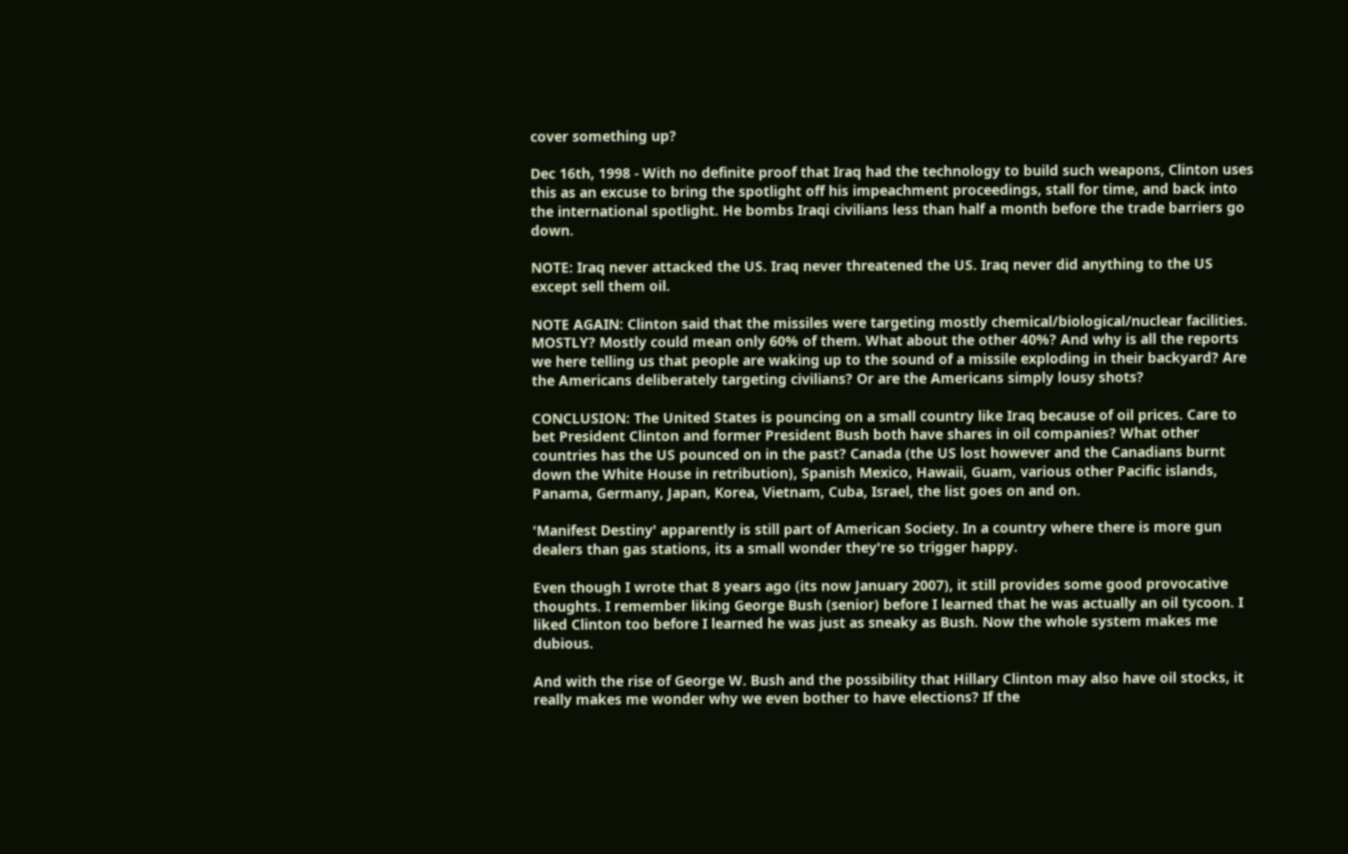cover something up?

Dec 16th, 1998 - With no definite proof that Iraq had the technology to build such weapons, Clinton uses this as an excuse to bring the spotlight off his impeachment proceedings, stall for time, and back into the international spotlight. He bombs Iraqi civilians less than half a month before the trade barriers go down.

NOTE: Iraq never attacked the US. Iraq never threatened the US. Iraq never did anything to the US except sell them oil.

NOTE AGAIN: Clinton said that the missiles were targeting mostly chemical/biological/nuclear facilities. MOSTLY? Mostly could mean only 60% of them. What about the other 40%? And why is all the reports we here telling us that people are waking up to the sound of a missile exploding in their backyard? Are the Americans deliberately targeting civilians? Or are the Americans simply lousy shots?

CONCLUSION: The United States is pouncing on a small country like Iraq because of oil prices. Care to bet President Clinton and former President Bush both have shares in oil companies? What other countries has the US pounced on in the past? Canada (the US lost however and the Canadians burnt down the White House in retribution), Spanish Mexico, Hawaii, Guam, various other Pacific islands, Panama, Germany, Japan, Korea, Vietnam, Cuba, Israel, the list goes on and on.

'Manifest Destiny' apparently is still part of American Society. In a country where there is more gun dealers than gas stations, its a small wonder they're so trigger happy.

Even though I wrote that 8 years ago (its now January 2007), it still provides some good provocative thoughts. I remember liking George Bush (senior) before I learned that he was actually an oil tycoon. I liked Clinton too before I learned he was just as sneaky as Bush. Now the whole system makes me dubious.

And with the rise of George W. Bush and the possibility that Hillary Clinton may also have oil stocks, it really makes me wonder why we even bother to have elections? If the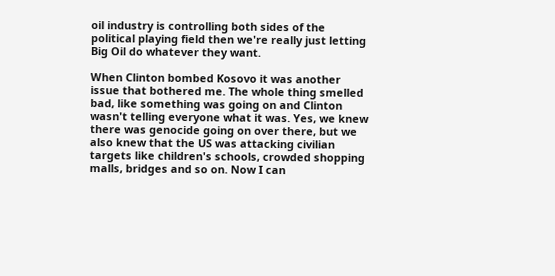oil industry is controlling both sides of the political playing field then we're really just letting Big Oil do whatever they want.

When Clinton bombed Kosovo it was another issue that bothered me. The whole thing smelled bad, like something was going on and Clinton wasn't telling everyone what it was. Yes, we knew there was genocide going on over there, but we also knew that the US was attacking civilian targets like children's schools, crowded shopping malls, bridges and so on. Now I can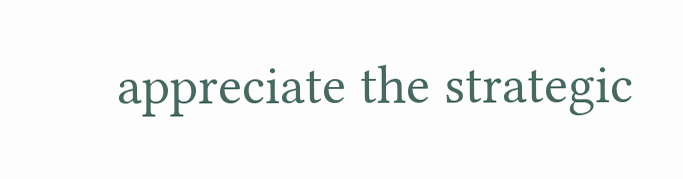appreciate the strategic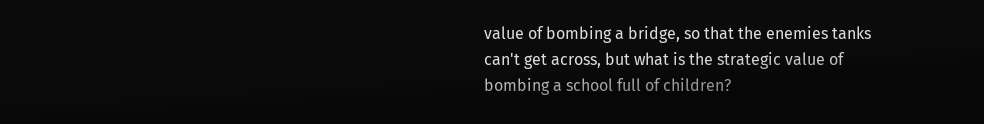value of bombing a bridge, so that the enemies tanks can't get across, but what is the strategic value of bombing a school full of children?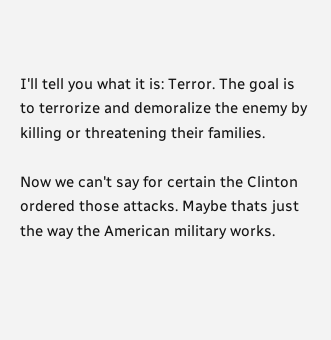I'll tell you what it is: Terror. The goal is to terrorize and demoralize the enemy by killing or threatening their families.

Now we can't say for certain the Clinton ordered those attacks. Maybe thats just the way the American military works.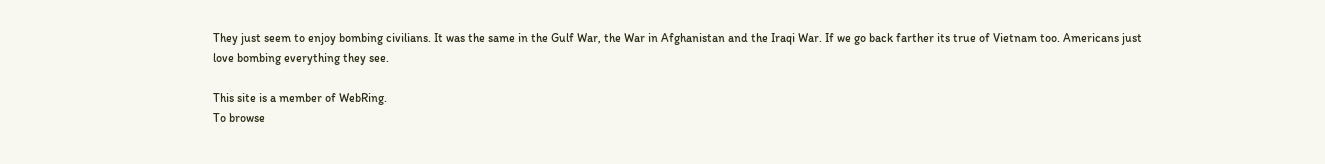They just seem to enjoy bombing civilians. It was the same in the Gulf War, the War in Afghanistan and the Iraqi War. If we go back farther its true of Vietnam too. Americans just love bombing everything they see.

This site is a member of WebRing.
To browse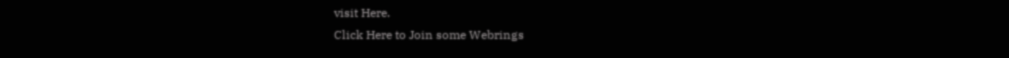visit Here.
Click Here to Join some Webrings